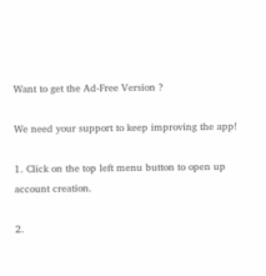Want to get the Ad-Free Version ?

We need your support to keep improving the app!

1. Click on the top left menu button to open up account creation.

2.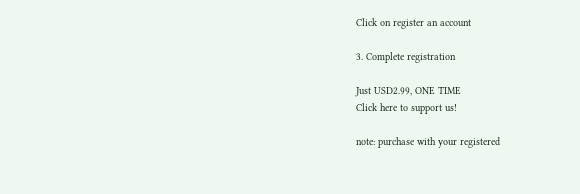Click on register an account

3. Complete registration

Just USD2.99, ONE TIME
Click here to support us!

note: purchase with your registered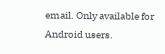email. Only available for Android users.